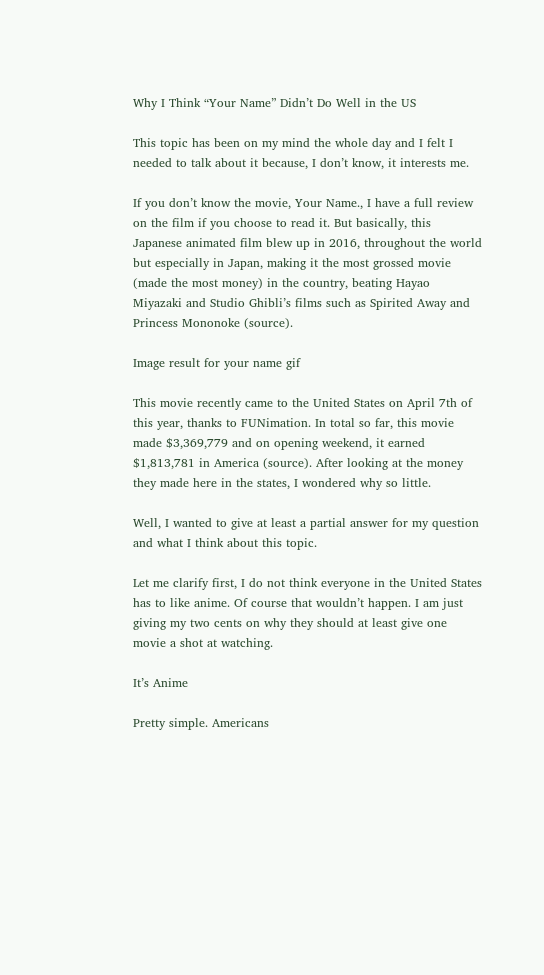Why I Think “Your Name” Didn’t Do Well in the US

This topic has been on my mind the whole day and I felt I needed to talk about it because, I don’t know, it interests me.

If you don’t know the movie, Your Name., I have a full review on the film if you choose to read it. But basically, this Japanese animated film blew up in 2016, throughout the world but especially in Japan, making it the most grossed movie (made the most money) in the country, beating Hayao Miyazaki and Studio Ghibli’s films such as Spirited Away and Princess Mononoke (source).

Image result for your name gif

This movie recently came to the United States on April 7th of this year, thanks to FUNimation. In total so far, this movie made $3,369,779 and on opening weekend, it earned $1,813,781 in America (source). After looking at the money they made here in the states, I wondered why so little.

Well, I wanted to give at least a partial answer for my question and what I think about this topic.

Let me clarify first, I do not think everyone in the United States has to like anime. Of course that wouldn’t happen. I am just giving my two cents on why they should at least give one movie a shot at watching.

It’s Anime

Pretty simple. Americans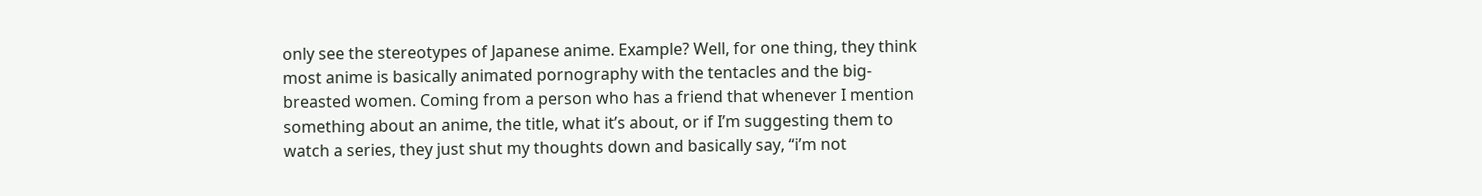only see the stereotypes of Japanese anime. Example? Well, for one thing, they think most anime is basically animated pornography with the tentacles and the big-breasted women. Coming from a person who has a friend that whenever I mention something about an anime, the title, what it’s about, or if I’m suggesting them to watch a series, they just shut my thoughts down and basically say, “i’m not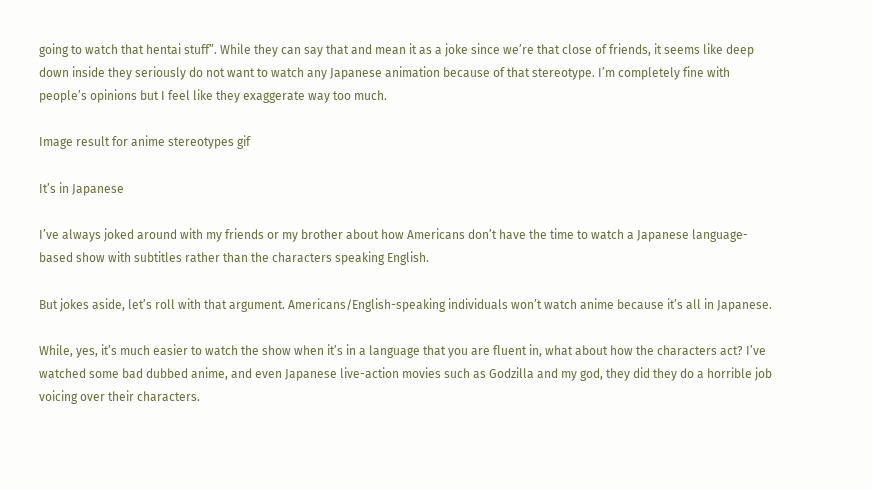going to watch that hentai stuff”. While they can say that and mean it as a joke since we’re that close of friends, it seems like deep down inside they seriously do not want to watch any Japanese animation because of that stereotype. I’m completely fine with people’s opinions but I feel like they exaggerate way too much.

Image result for anime stereotypes gif

It’s in Japanese

I’ve always joked around with my friends or my brother about how Americans don’t have the time to watch a Japanese language-based show with subtitles rather than the characters speaking English.

But jokes aside, let’s roll with that argument. Americans/English-speaking individuals won’t watch anime because it’s all in Japanese.

While, yes, it’s much easier to watch the show when it’s in a language that you are fluent in, what about how the characters act? I’ve watched some bad dubbed anime, and even Japanese live-action movies such as Godzilla and my god, they did they do a horrible job voicing over their characters.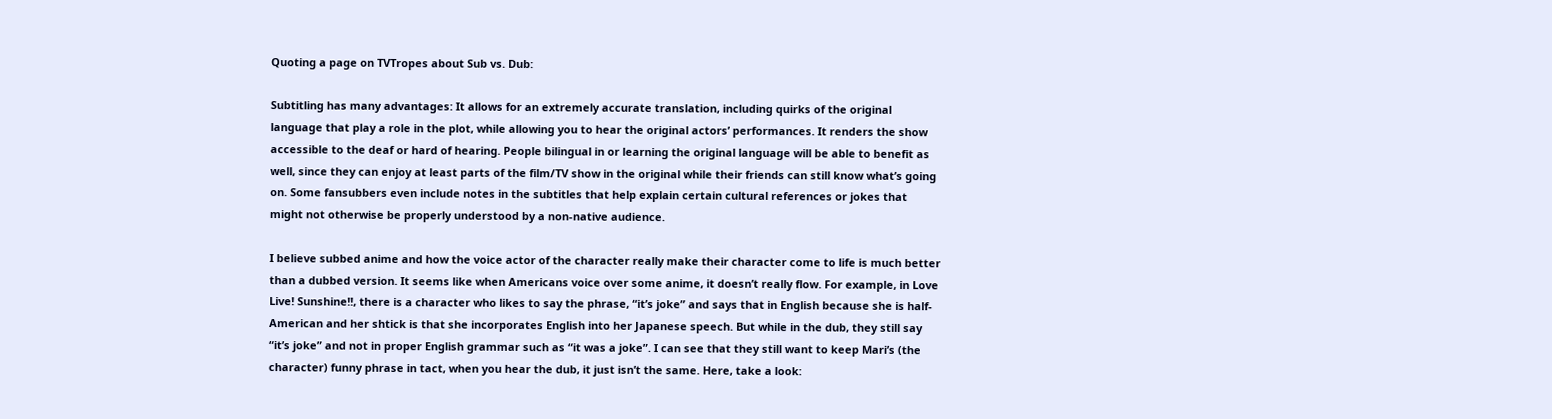Quoting a page on TVTropes about Sub vs. Dub:

Subtitling has many advantages: It allows for an extremely accurate translation, including quirks of the original language that play a role in the plot, while allowing you to hear the original actors’ performances. It renders the show accessible to the deaf or hard of hearing. People bilingual in or learning the original language will be able to benefit as well, since they can enjoy at least parts of the film/TV show in the original while their friends can still know what’s going on. Some fansubbers even include notes in the subtitles that help explain certain cultural references or jokes that might not otherwise be properly understood by a non-native audience.

I believe subbed anime and how the voice actor of the character really make their character come to life is much better than a dubbed version. It seems like when Americans voice over some anime, it doesn’t really flow. For example, in Love Live! Sunshine!!, there is a character who likes to say the phrase, “it’s joke” and says that in English because she is half-American and her shtick is that she incorporates English into her Japanese speech. But while in the dub, they still say “it’s joke” and not in proper English grammar such as “it was a joke”. I can see that they still want to keep Mari’s (the character) funny phrase in tact, when you hear the dub, it just isn’t the same. Here, take a look: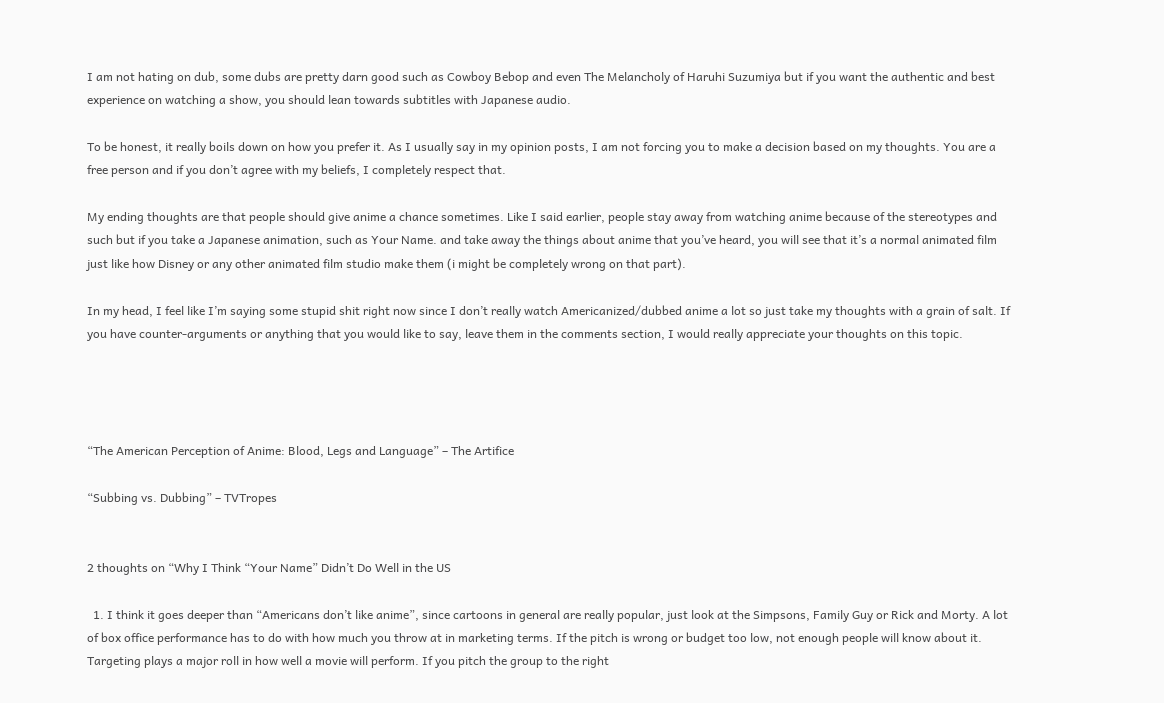I am not hating on dub, some dubs are pretty darn good such as Cowboy Bebop and even The Melancholy of Haruhi Suzumiya but if you want the authentic and best experience on watching a show, you should lean towards subtitles with Japanese audio.

To be honest, it really boils down on how you prefer it. As I usually say in my opinion posts, I am not forcing you to make a decision based on my thoughts. You are a free person and if you don’t agree with my beliefs, I completely respect that.

My ending thoughts are that people should give anime a chance sometimes. Like I said earlier, people stay away from watching anime because of the stereotypes and such but if you take a Japanese animation, such as Your Name. and take away the things about anime that you’ve heard, you will see that it’s a normal animated film just like how Disney or any other animated film studio make them (i might be completely wrong on that part).

In my head, I feel like I’m saying some stupid shit right now since I don’t really watch Americanized/dubbed anime a lot so just take my thoughts with a grain of salt. If you have counter-arguments or anything that you would like to say, leave them in the comments section, I would really appreciate your thoughts on this topic.




“The American Perception of Anime: Blood, Legs and Language” – The Artifice

“Subbing vs. Dubbing” – TVTropes


2 thoughts on “Why I Think “Your Name” Didn’t Do Well in the US

  1. I think it goes deeper than “Americans don’t like anime”, since cartoons in general are really popular, just look at the Simpsons, Family Guy or Rick and Morty. A lot of box office performance has to do with how much you throw at in marketing terms. If the pitch is wrong or budget too low, not enough people will know about it. Targeting plays a major roll in how well a movie will perform. If you pitch the group to the right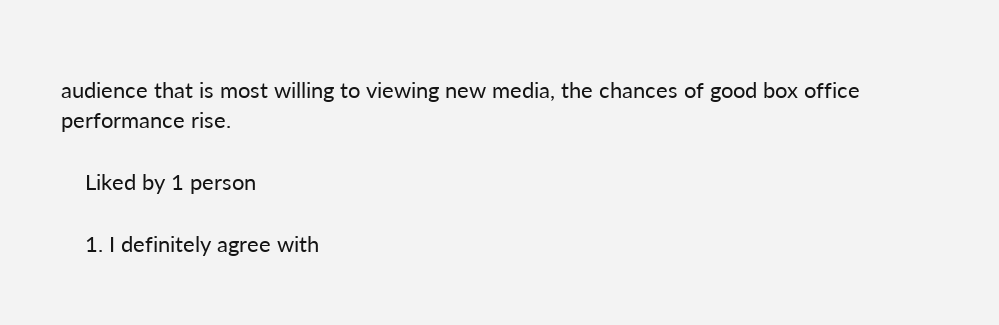audience that is most willing to viewing new media, the chances of good box office performance rise.

    Liked by 1 person

    1. I definitely agree with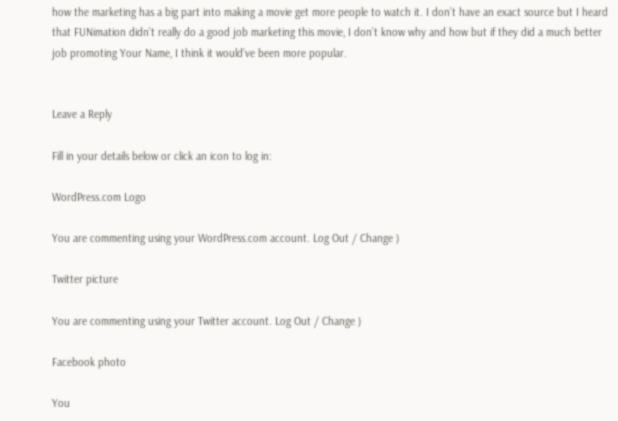how the marketing has a big part into making a movie get more people to watch it. I don’t have an exact source but I heard that FUNimation didn’t really do a good job marketing this movie, I don’t know why and how but if they did a much better job promoting Your Name, I think it would’ve been more popular.


Leave a Reply

Fill in your details below or click an icon to log in:

WordPress.com Logo

You are commenting using your WordPress.com account. Log Out / Change )

Twitter picture

You are commenting using your Twitter account. Log Out / Change )

Facebook photo

You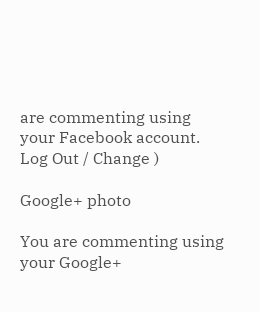are commenting using your Facebook account. Log Out / Change )

Google+ photo

You are commenting using your Google+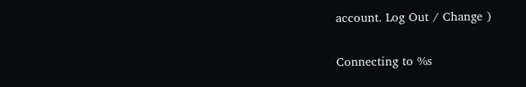account. Log Out / Change )

Connecting to %s